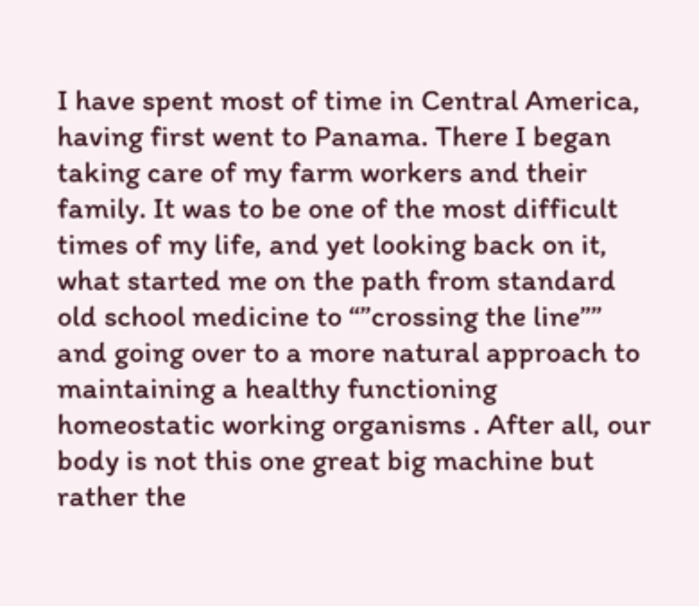I have spent most of time in Central America, having first went to Panama. There I began taking care of my farm workers and their family. It was to be one of the most difficult times of my life, and yet looking back on it, what started me on the path from standard old school medicine to “”crossing the line”” and going over to a more natural approach to maintaining a healthy functioning homeostatic working organisms . After all, our body is not this one great big machine but rather the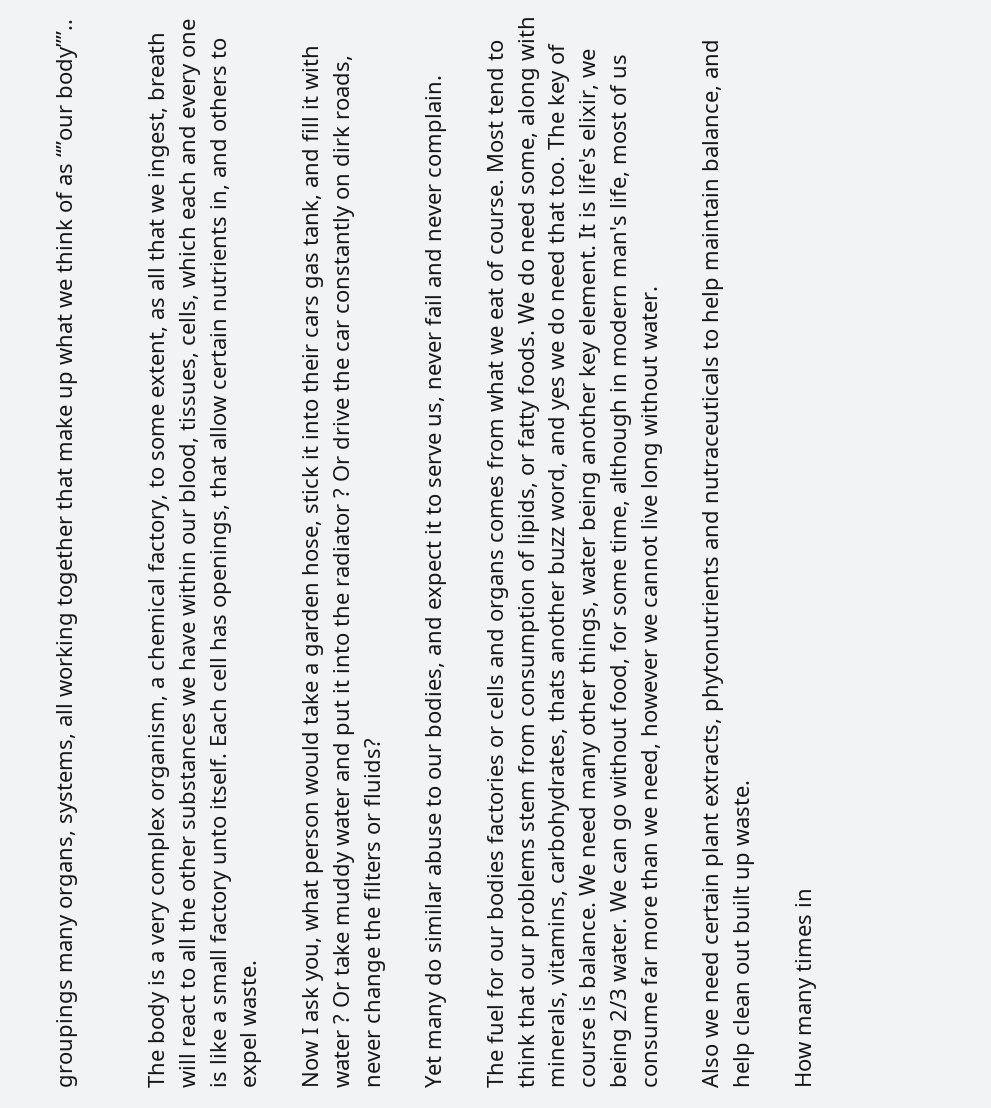groupings many organs, systems, all working together that make up what we think of as “”our body””..


The body is a very complex organism, a chemical factory, to some extent, as all that we ingest, breath will react to all the other substances we have within our blood, tissues, cells, which each and every one is like a small factory unto itself. Each cell has openings, that allow certain nutrients in, and others to expel waste.

Now I ask you, what person would take a garden hose, stick it into their cars gas tank, and fill it with water ? Or take muddy water and put it into the radiator ? Or drive the car constantly on dirk roads, never change the filters or fluids?

Yet many do similar abuse to our bodies, and expect it to serve us, never fail and never complain.

The fuel for our bodies factories or cells and organs comes from what we eat of course. Most tend to think that our problems stem from consumption of lipids, or fatty foods. We do need some, along with minerals, vitamins, carbohydrates, thats another buzz word, and yes we do need that too. The key of course is balance. We need many other things, water being another key element. It is life's elixir, we being 2/3 water. We can go without food, for some time, although in modern man's life, most of us consume far more than we need, however we cannot live long without water.

Also we need certain plant extracts, phytonutrients and nutraceuticals to help maintain balance, and help clean out built up waste.

How many times in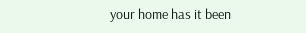your home has it been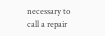necessary to call a repair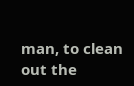man, to clean out the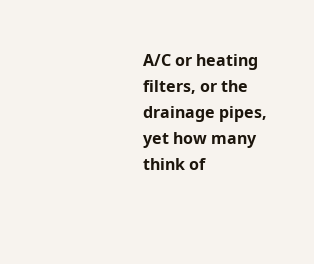A/C or heating filters, or the drainage pipes, yet how many think of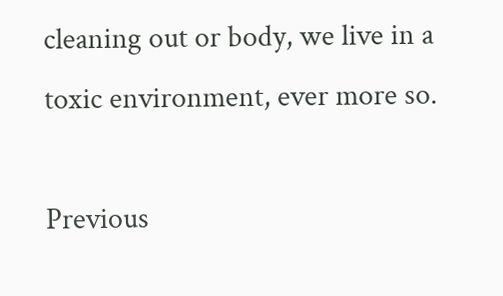cleaning out or body, we live in a toxic environment, ever more so.

Previous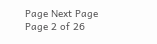Page Next Page Page 2 of 26